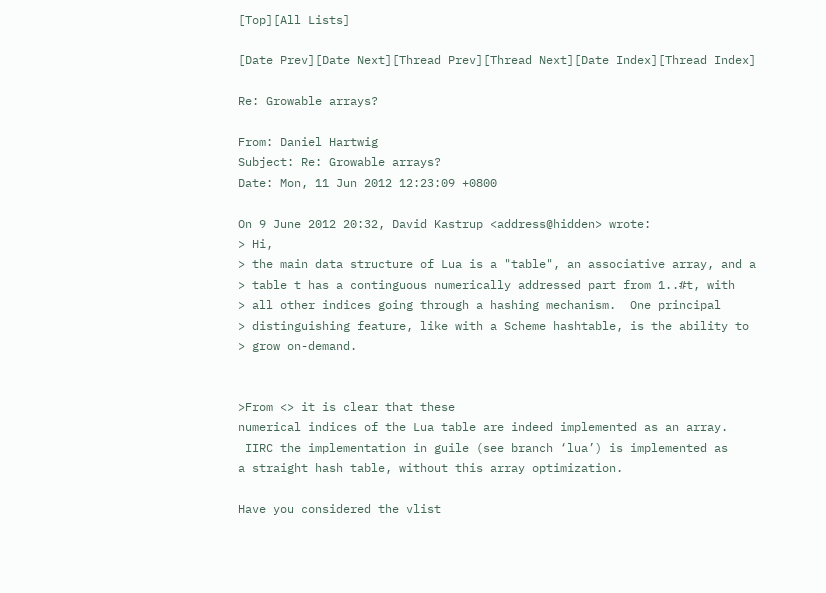[Top][All Lists]

[Date Prev][Date Next][Thread Prev][Thread Next][Date Index][Thread Index]

Re: Growable arrays?

From: Daniel Hartwig
Subject: Re: Growable arrays?
Date: Mon, 11 Jun 2012 12:23:09 +0800

On 9 June 2012 20:32, David Kastrup <address@hidden> wrote:
> Hi,
> the main data structure of Lua is a "table", an associative array, and a
> table t has a continguous numerically addressed part from 1..#t, with
> all other indices going through a hashing mechanism.  One principal
> distinguishing feature, like with a Scheme hashtable, is the ability to
> grow on-demand.


>From <> it is clear that these
numerical indices of the Lua table are indeed implemented as an array.
 IIRC the implementation in guile (see branch ‘lua’) is implemented as
a straight hash table, without this array optimization.

Have you considered the vlist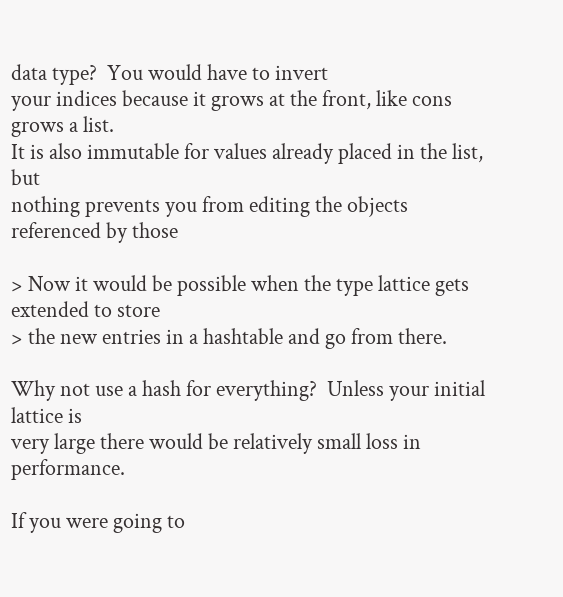data type?  You would have to invert
your indices because it grows at the front, like cons grows a list.
It is also immutable for values already placed in the list, but
nothing prevents you from editing the objects referenced by those

> Now it would be possible when the type lattice gets extended to store
> the new entries in a hashtable and go from there.

Why not use a hash for everything?  Unless your initial lattice is
very large there would be relatively small loss in performance.

If you were going to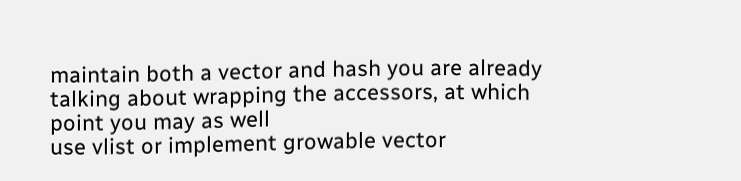maintain both a vector and hash you are already
talking about wrapping the accessors, at which point you may as well
use vlist or implement growable vector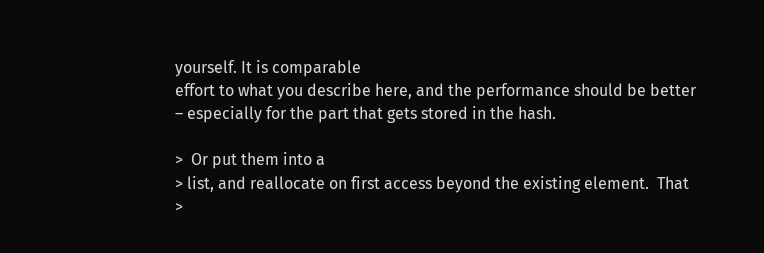yourself. It is comparable
effort to what you describe here, and the performance should be better
– especially for the part that gets stored in the hash.

>  Or put them into a
> list, and reallocate on first access beyond the existing element.  That
>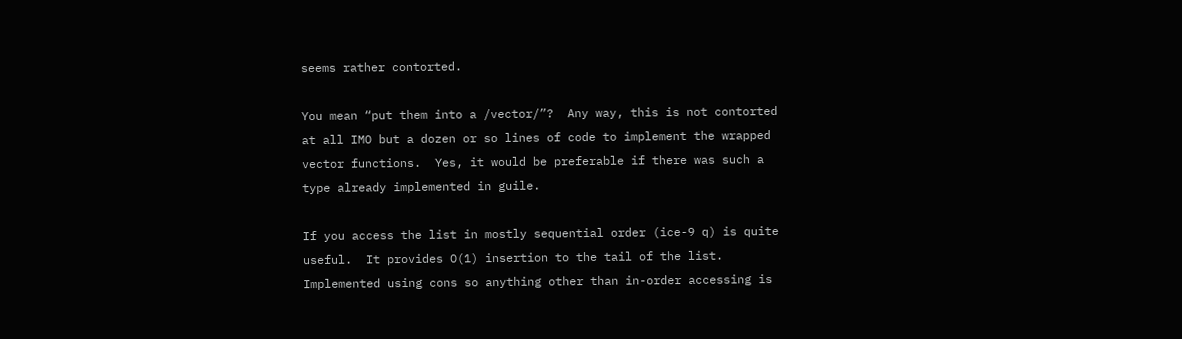seems rather contorted.

You mean “put them into a /vector/”?  Any way, this is not contorted
at all IMO but a dozen or so lines of code to implement the wrapped
vector functions.  Yes, it would be preferable if there was such a
type already implemented in guile.

If you access the list in mostly sequential order (ice-9 q) is quite
useful.  It provides O(1) insertion to the tail of the list.
Implemented using cons so anything other than in-order accessing is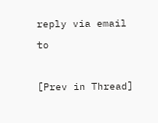reply via email to

[Prev in Thread]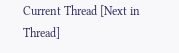Current Thread [Next in Thread]